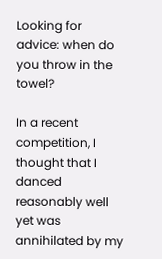Looking for advice: when do you throw in the towel?

In a recent competition, I thought that I danced reasonably well yet was annihilated by my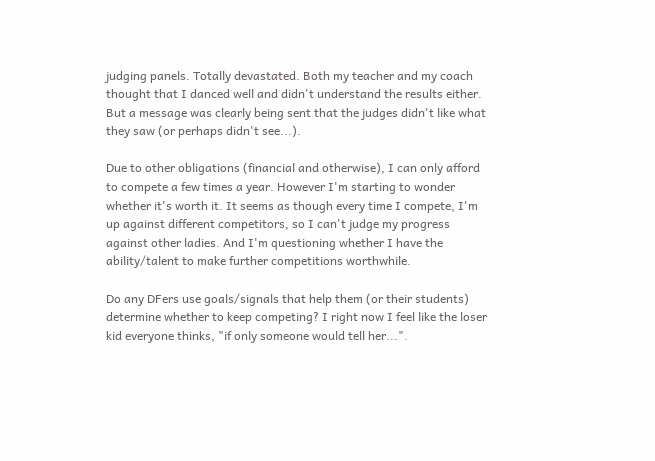judging panels. Totally devastated. Both my teacher and my coach thought that I danced well and didn't understand the results either. But a message was clearly being sent that the judges didn't like what they saw (or perhaps didn't see...).

Due to other obligations (financial and otherwise), I can only afford to compete a few times a year. However I'm starting to wonder whether it's worth it. It seems as though every time I compete, I'm up against different competitors, so I can't judge my progress against other ladies. And I'm questioning whether I have the ability/talent to make further competitions worthwhile.

Do any DFers use goals/signals that help them (or their students) determine whether to keep competing? I right now I feel like the loser kid everyone thinks, "if only someone would tell her...".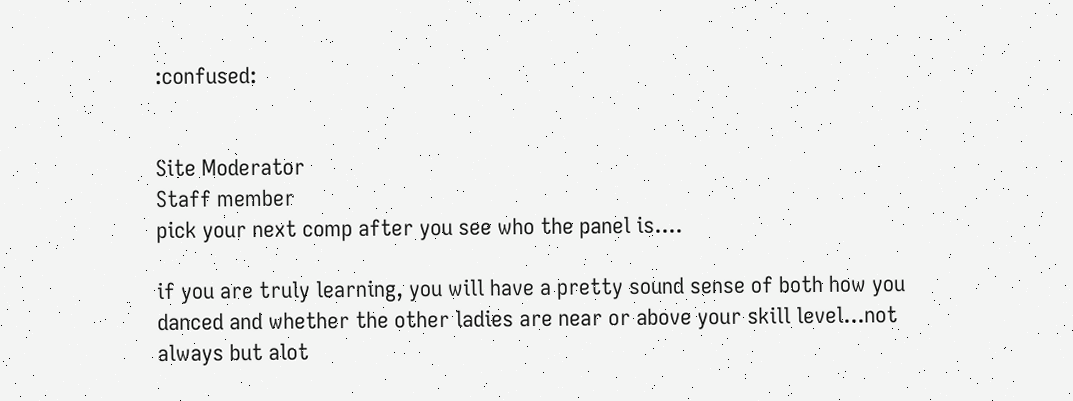:confused:


Site Moderator
Staff member
pick your next comp after you see who the panel is....

if you are truly learning, you will have a pretty sound sense of both how you danced and whether the other ladies are near or above your skill level...not always but alot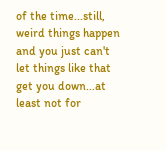of the time...still, weird things happen and you just can't let things like that get you down...at least not for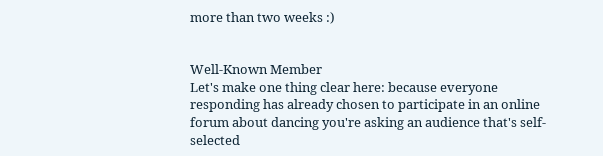more than two weeks :)


Well-Known Member
Let's make one thing clear here: because everyone responding has already chosen to participate in an online forum about dancing you're asking an audience that's self-selected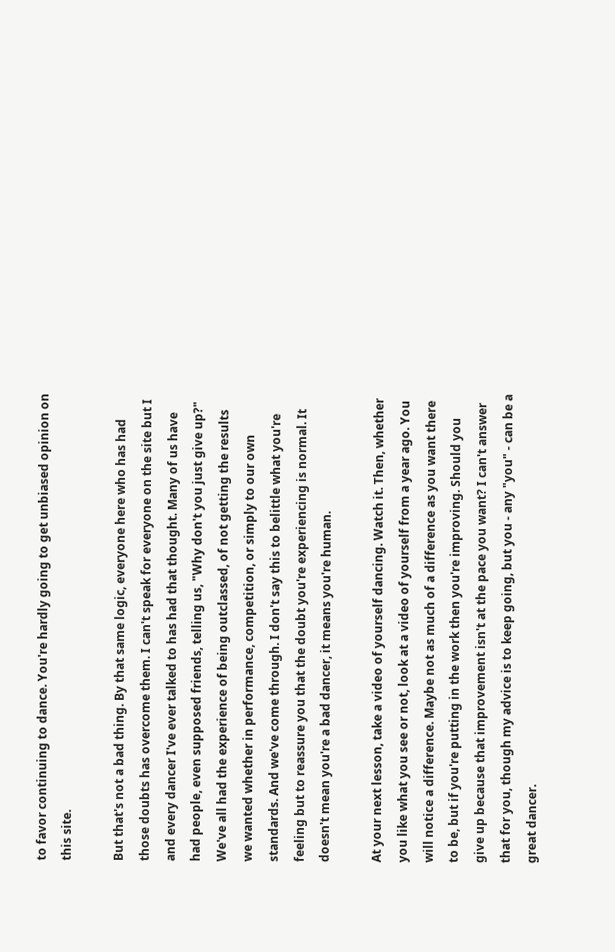to favor continuing to dance. You're hardly going to get unbiased opinion on this site.

But that's not a bad thing. By that same logic, everyone here who has had those doubts has overcome them. I can't speak for everyone on the site but I and every dancer I've ever talked to has had that thought. Many of us have had people, even supposed friends, telling us, "Why don't you just give up?" We've all had the experience of being outclassed, of not getting the results we wanted whether in performance, competition, or simply to our own standards. And we've come through. I don't say this to belittle what you're feeling but to reassure you that the doubt you're experiencing is normal. It doesn't mean you're a bad dancer, it means you're human.

At your next lesson, take a video of yourself dancing. Watch it. Then, whether you like what you see or not, look at a video of yourself from a year ago. You will notice a difference. Maybe not as much of a difference as you want there to be, but if you're putting in the work then you're improving. Should you give up because that improvement isn't at the pace you want? I can't answer that for you, though my advice is to keep going, but you - any "you" - can be a great dancer.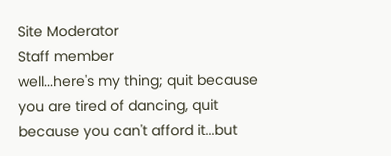Site Moderator
Staff member
well...here's my thing; quit because you are tired of dancing, quit because you can't afford it...but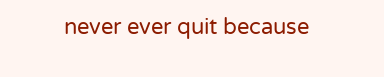never ever quit because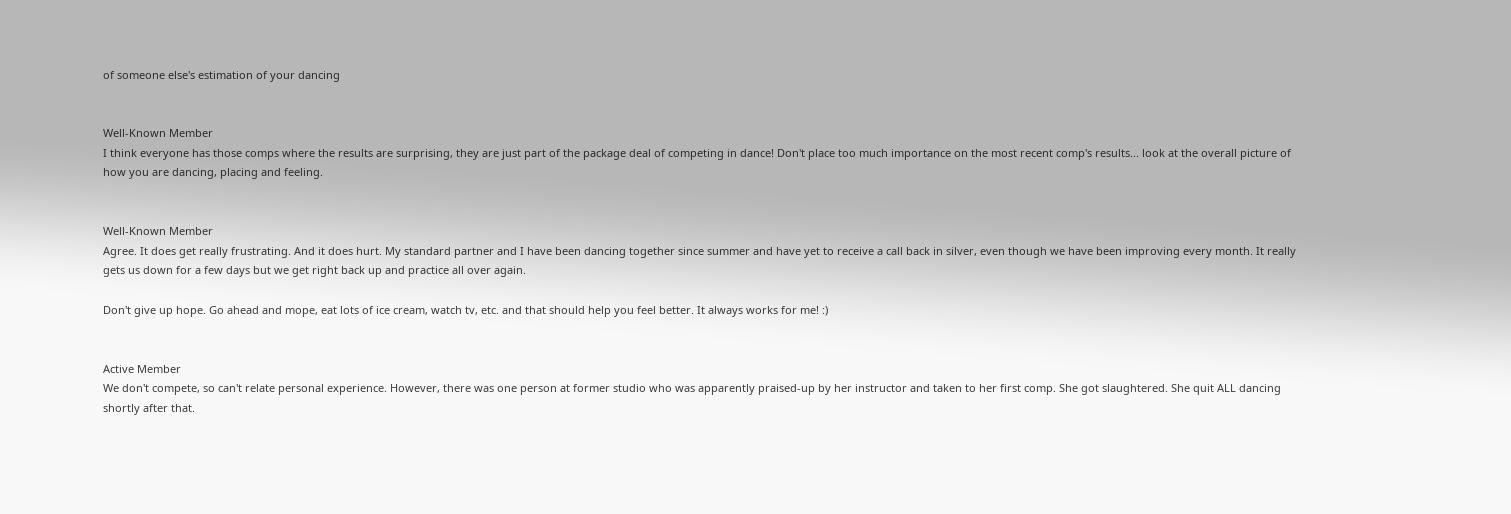of someone else's estimation of your dancing


Well-Known Member
I think everyone has those comps where the results are surprising, they are just part of the package deal of competing in dance! Don't place too much importance on the most recent comp's results... look at the overall picture of how you are dancing, placing and feeling.


Well-Known Member
Agree. It does get really frustrating. And it does hurt. My standard partner and I have been dancing together since summer and have yet to receive a call back in silver, even though we have been improving every month. It really gets us down for a few days but we get right back up and practice all over again.

Don't give up hope. Go ahead and mope, eat lots of ice cream, watch tv, etc. and that should help you feel better. It always works for me! :)


Active Member
We don't compete, so can't relate personal experience. However, there was one person at former studio who was apparently praised-up by her instructor and taken to her first comp. She got slaughtered. She quit ALL dancing shortly after that.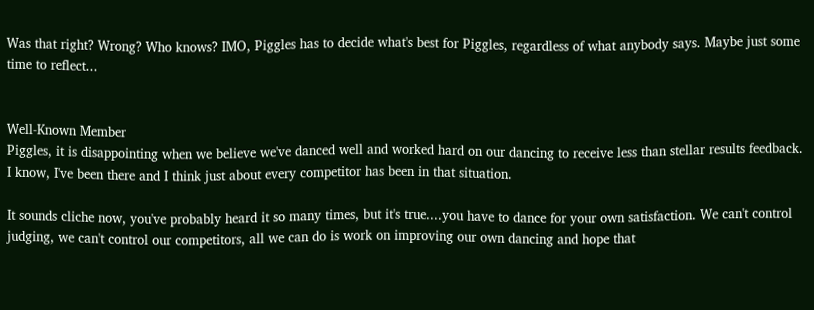Was that right? Wrong? Who knows? IMO, Piggles has to decide what's best for Piggles, regardless of what anybody says. Maybe just some time to reflect...


Well-Known Member
Piggles, it is disappointing when we believe we've danced well and worked hard on our dancing to receive less than stellar results feedback. I know, I've been there and I think just about every competitor has been in that situation.

It sounds cliche now, you've probably heard it so many times, but it's true....you have to dance for your own satisfaction. We can't control judging, we can't control our competitors, all we can do is work on improving our own dancing and hope that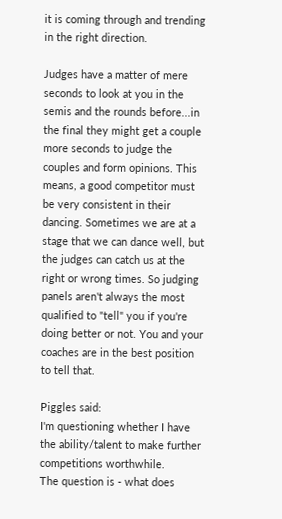it is coming through and trending in the right direction.

Judges have a matter of mere seconds to look at you in the semis and the rounds before...in the final they might get a couple more seconds to judge the couples and form opinions. This means, a good competitor must be very consistent in their dancing. Sometimes we are at a stage that we can dance well, but the judges can catch us at the right or wrong times. So judging panels aren't always the most qualified to "tell" you if you're doing better or not. You and your coaches are in the best position to tell that.

Piggles said:
I'm questioning whether I have the ability/talent to make further competitions worthwhile.
The question is - what does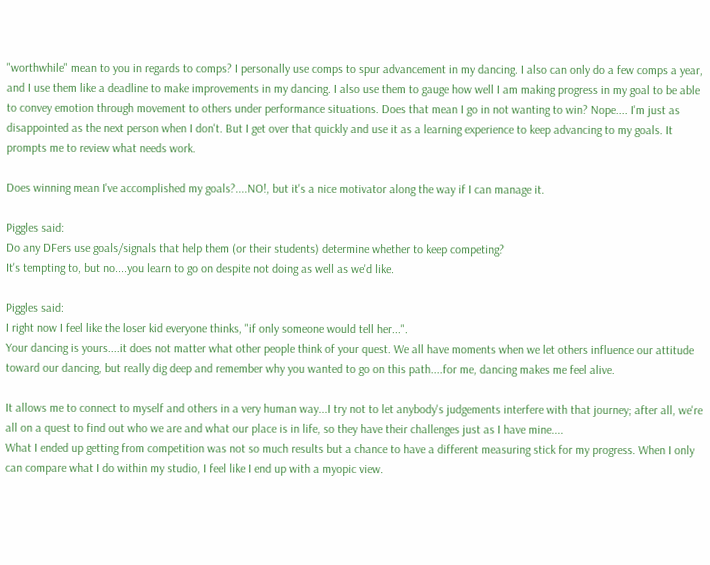"worthwhile" mean to you in regards to comps? I personally use comps to spur advancement in my dancing. I also can only do a few comps a year, and I use them like a deadline to make improvements in my dancing. I also use them to gauge how well I am making progress in my goal to be able to convey emotion through movement to others under performance situations. Does that mean I go in not wanting to win? Nope.... I'm just as disappointed as the next person when I don't. But I get over that quickly and use it as a learning experience to keep advancing to my goals. It prompts me to review what needs work.

Does winning mean I've accomplished my goals?....NO!, but it's a nice motivator along the way if I can manage it.

Piggles said:
Do any DFers use goals/signals that help them (or their students) determine whether to keep competing?
It's tempting to, but no....you learn to go on despite not doing as well as we'd like.

Piggles said:
I right now I feel like the loser kid everyone thinks, "if only someone would tell her...".
Your dancing is yours....it does not matter what other people think of your quest. We all have moments when we let others influence our attitude toward our dancing, but really dig deep and remember why you wanted to go on this path....for me, dancing makes me feel alive.

It allows me to connect to myself and others in a very human way...I try not to let anybody's judgements interfere with that journey; after all, we're all on a quest to find out who we are and what our place is in life, so they have their challenges just as I have mine....
What I ended up getting from competition was not so much results but a chance to have a different measuring stick for my progress. When I only can compare what I do within my studio, I feel like I end up with a myopic view.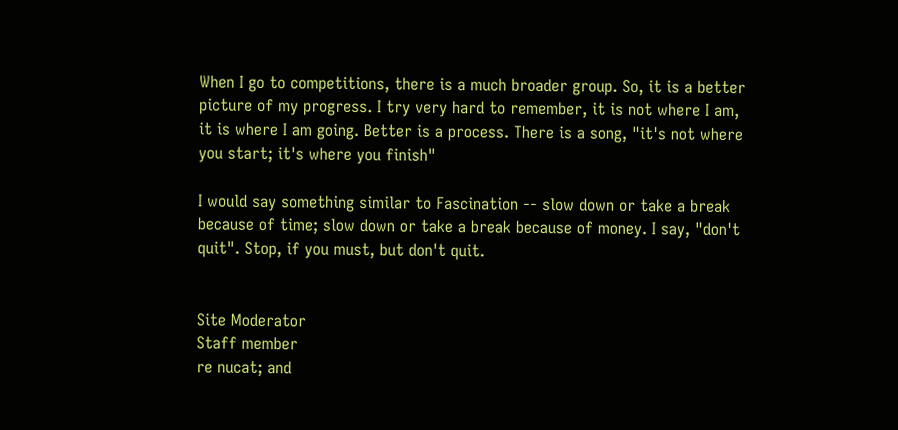When I go to competitions, there is a much broader group. So, it is a better picture of my progress. I try very hard to remember, it is not where I am, it is where I am going. Better is a process. There is a song, "it's not where you start; it's where you finish"

I would say something similar to Fascination -- slow down or take a break because of time; slow down or take a break because of money. I say, "don't quit". Stop, if you must, but don't quit.


Site Moderator
Staff member
re nucat; and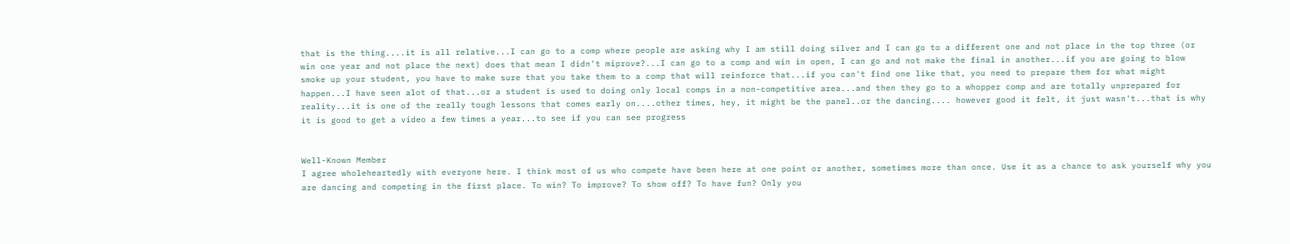that is the thing....it is all relative...I can go to a comp where people are asking why I am still doing silver and I can go to a different one and not place in the top three (or win one year and not place the next) does that mean I didn't miprove?...I can go to a comp and win in open, I can go and not make the final in another...if you are going to blow smoke up your student, you have to make sure that you take them to a comp that will reinforce that...if you can't find one like that, you need to prepare them for what might happen...I have seen alot of that...or a student is used to doing only local comps in a non-competitive area...and then they go to a whopper comp and are totally unprepared for reality...it is one of the really tough lessons that comes early on....other times, hey, it might be the panel..or the dancing.... however good it felt, it just wasn't...that is why it is good to get a video a few times a year...to see if you can see progress


Well-Known Member
I agree wholeheartedly with everyone here. I think most of us who compete have been here at one point or another, sometimes more than once. Use it as a chance to ask yourself why you are dancing and competing in the first place. To win? To improve? To show off? To have fun? Only you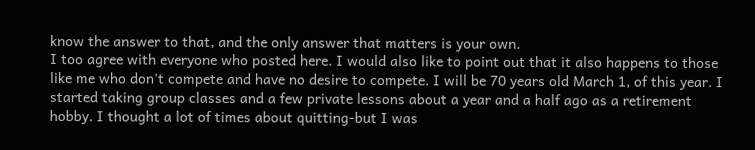know the answer to that, and the only answer that matters is your own.
I too agree with everyone who posted here. I would also like to point out that it also happens to those like me who don't compete and have no desire to compete. I will be 70 years old March 1, of this year. I started taking group classes and a few private lessons about a year and a half ago as a retirement hobby. I thought a lot of times about quitting-but I was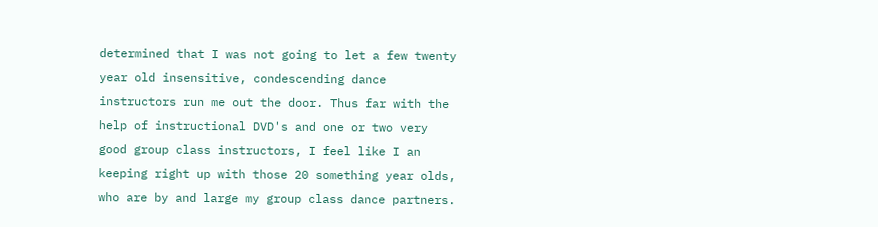determined that I was not going to let a few twenty year old insensitive, condescending dance instructors run me out the door. Thus far with the help of instructional DVD's and one or two very good group class instructors, I feel like I an keeping right up with those 20 something year olds, who are by and large my group class dance partners.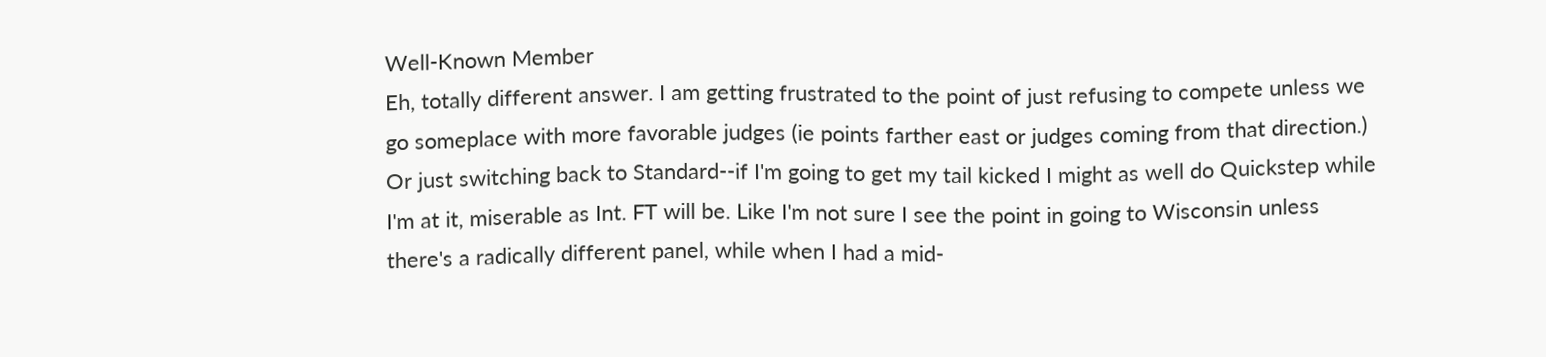Well-Known Member
Eh, totally different answer. I am getting frustrated to the point of just refusing to compete unless we go someplace with more favorable judges (ie points farther east or judges coming from that direction.) Or just switching back to Standard--if I'm going to get my tail kicked I might as well do Quickstep while I'm at it, miserable as Int. FT will be. Like I'm not sure I see the point in going to Wisconsin unless there's a radically different panel, while when I had a mid-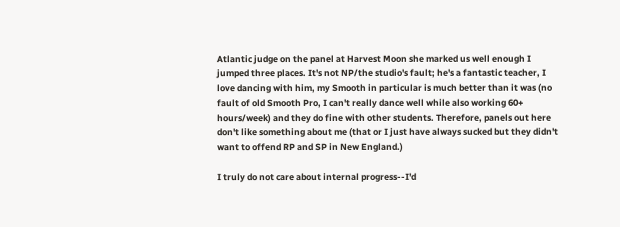Atlantic judge on the panel at Harvest Moon she marked us well enough I jumped three places. It's not NP/the studio's fault; he's a fantastic teacher, I love dancing with him, my Smooth in particular is much better than it was (no fault of old Smooth Pro, I can't really dance well while also working 60+ hours/week) and they do fine with other students. Therefore, panels out here don't like something about me (that or I just have always sucked but they didn't want to offend RP and SP in New England.)

I truly do not care about internal progress--I'd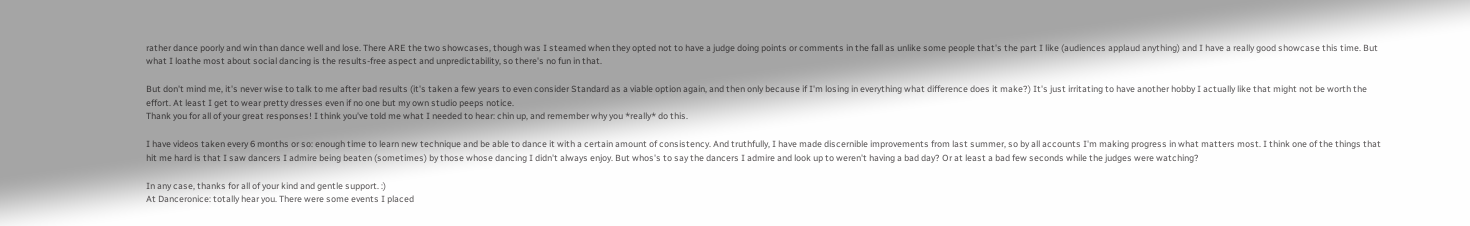rather dance poorly and win than dance well and lose. There ARE the two showcases, though was I steamed when they opted not to have a judge doing points or comments in the fall as unlike some people that's the part I like (audiences applaud anything) and I have a really good showcase this time. But what I loathe most about social dancing is the results-free aspect and unpredictability, so there's no fun in that.

But don't mind me, it's never wise to talk to me after bad results (it's taken a few years to even consider Standard as a viable option again, and then only because if I'm losing in everything what difference does it make?) It's just irritating to have another hobby I actually like that might not be worth the effort. At least I get to wear pretty dresses even if no one but my own studio peeps notice.
Thank you for all of your great responses! I think you've told me what I needed to hear: chin up, and remember why you *really* do this.

I have videos taken every 6 months or so: enough time to learn new technique and be able to dance it with a certain amount of consistency. And truthfully, I have made discernible improvements from last summer, so by all accounts I'm making progress in what matters most. I think one of the things that hit me hard is that I saw dancers I admire being beaten (sometimes) by those whose dancing I didn't always enjoy. But whos's to say the dancers I admire and look up to weren't having a bad day? Or at least a bad few seconds while the judges were watching?

In any case, thanks for all of your kind and gentle support. :)
At Danceronice: totally hear you. There were some events I placed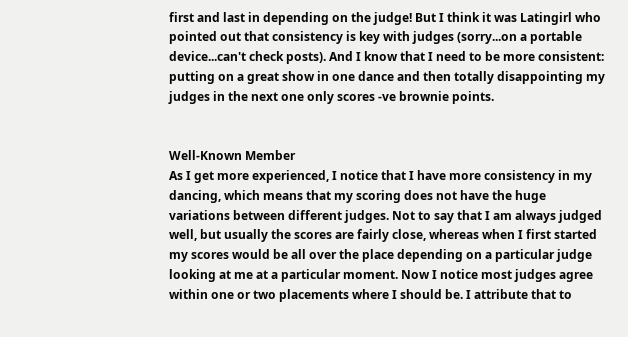first and last in depending on the judge! But I think it was Latingirl who pointed out that consistency is key with judges (sorry...on a portable device...can't check posts). And I know that I need to be more consistent: putting on a great show in one dance and then totally disappointing my judges in the next one only scores -ve brownie points.


Well-Known Member
As I get more experienced, I notice that I have more consistency in my dancing, which means that my scoring does not have the huge variations between different judges. Not to say that I am always judged well, but usually the scores are fairly close, whereas when I first started my scores would be all over the place depending on a particular judge looking at me at a particular moment. Now I notice most judges agree within one or two placements where I should be. I attribute that to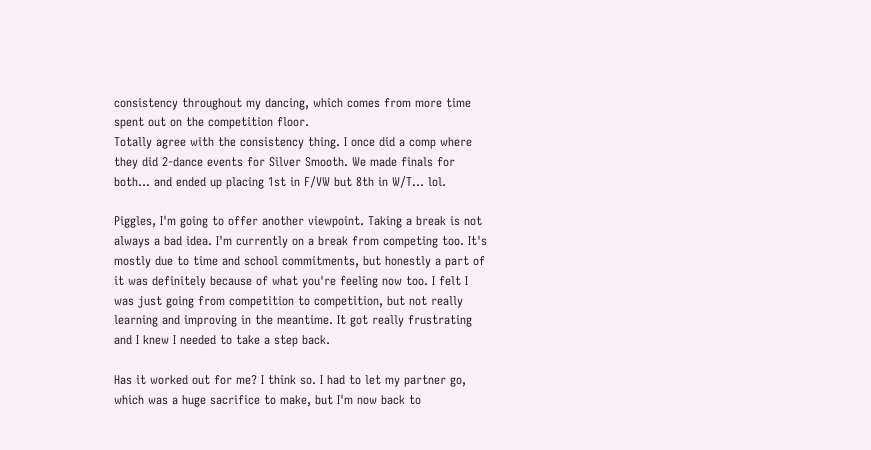consistency throughout my dancing, which comes from more time spent out on the competition floor.
Totally agree with the consistency thing. I once did a comp where they did 2-dance events for Silver Smooth. We made finals for both... and ended up placing 1st in F/VW but 8th in W/T... lol.

Piggles, I'm going to offer another viewpoint. Taking a break is not always a bad idea. I'm currently on a break from competing too. It's mostly due to time and school commitments, but honestly a part of it was definitely because of what you're feeling now too. I felt I was just going from competition to competition, but not really learning and improving in the meantime. It got really frustrating and I knew I needed to take a step back.

Has it worked out for me? I think so. I had to let my partner go, which was a huge sacrifice to make, but I'm now back to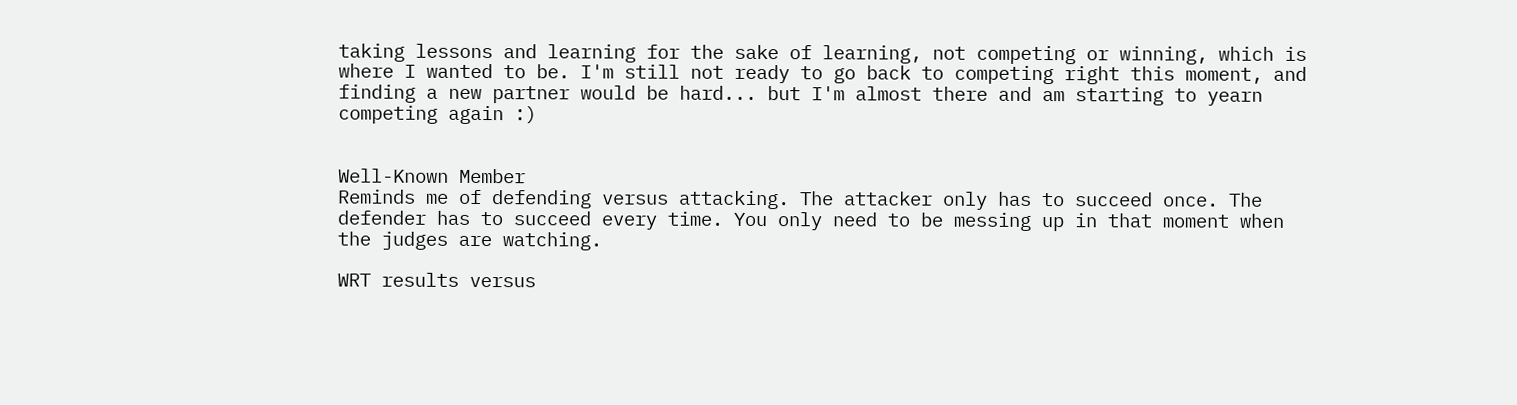taking lessons and learning for the sake of learning, not competing or winning, which is where I wanted to be. I'm still not ready to go back to competing right this moment, and finding a new partner would be hard... but I'm almost there and am starting to yearn competing again :)


Well-Known Member
Reminds me of defending versus attacking. The attacker only has to succeed once. The defender has to succeed every time. You only need to be messing up in that moment when the judges are watching.

WRT results versus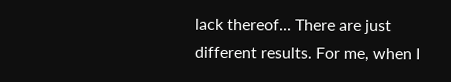lack thereof... There are just different results. For me, when I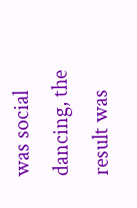was social dancing, the result was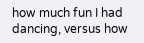how much fun I had dancing, versus how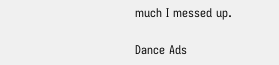much I messed up.

Dance Ads